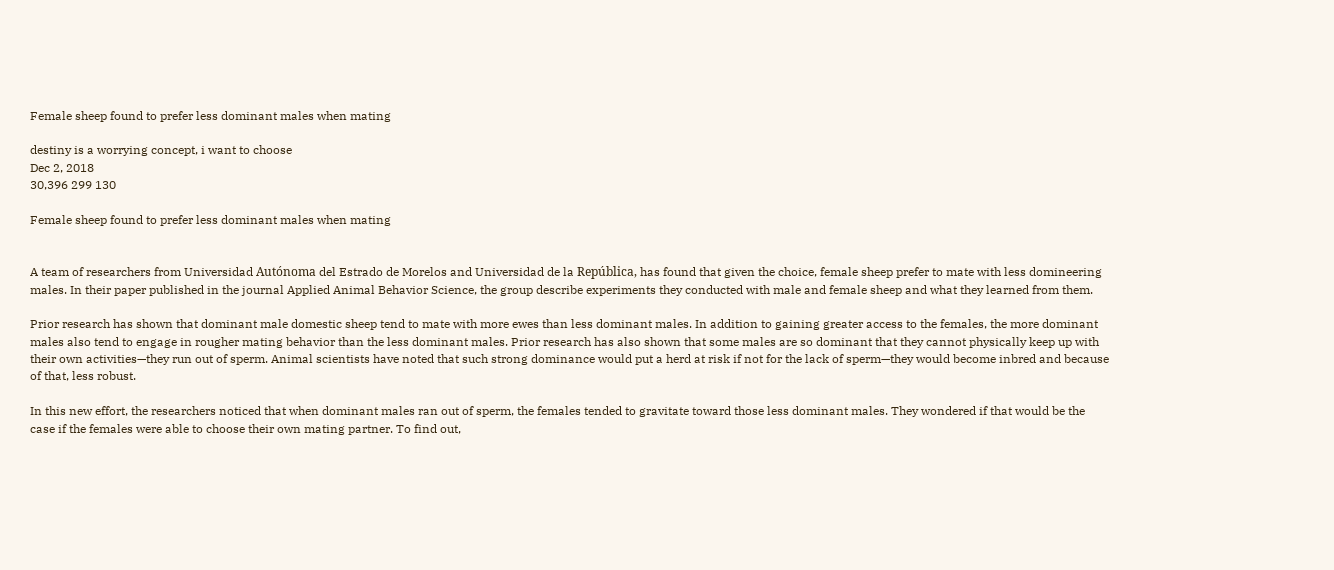Female sheep found to prefer less dominant males when mating

destiny is a worrying concept, i want to choose
Dec 2, 2018
30,396 299 130

Female sheep found to prefer less dominant males when mating


A team of researchers from Universidad Autónoma del Estrado de Morelos and Universidad de la República, has found that given the choice, female sheep prefer to mate with less domineering males. In their paper published in the journal Applied Animal Behavior Science, the group describe experiments they conducted with male and female sheep and what they learned from them.

Prior research has shown that dominant male domestic sheep tend to mate with more ewes than less dominant males. In addition to gaining greater access to the females, the more dominant males also tend to engage in rougher mating behavior than the less dominant males. Prior research has also shown that some males are so dominant that they cannot physically keep up with their own activities—they run out of sperm. Animal scientists have noted that such strong dominance would put a herd at risk if not for the lack of sperm—they would become inbred and because of that, less robust.

In this new effort, the researchers noticed that when dominant males ran out of sperm, the females tended to gravitate toward those less dominant males. They wondered if that would be the case if the females were able to choose their own mating partner. To find out,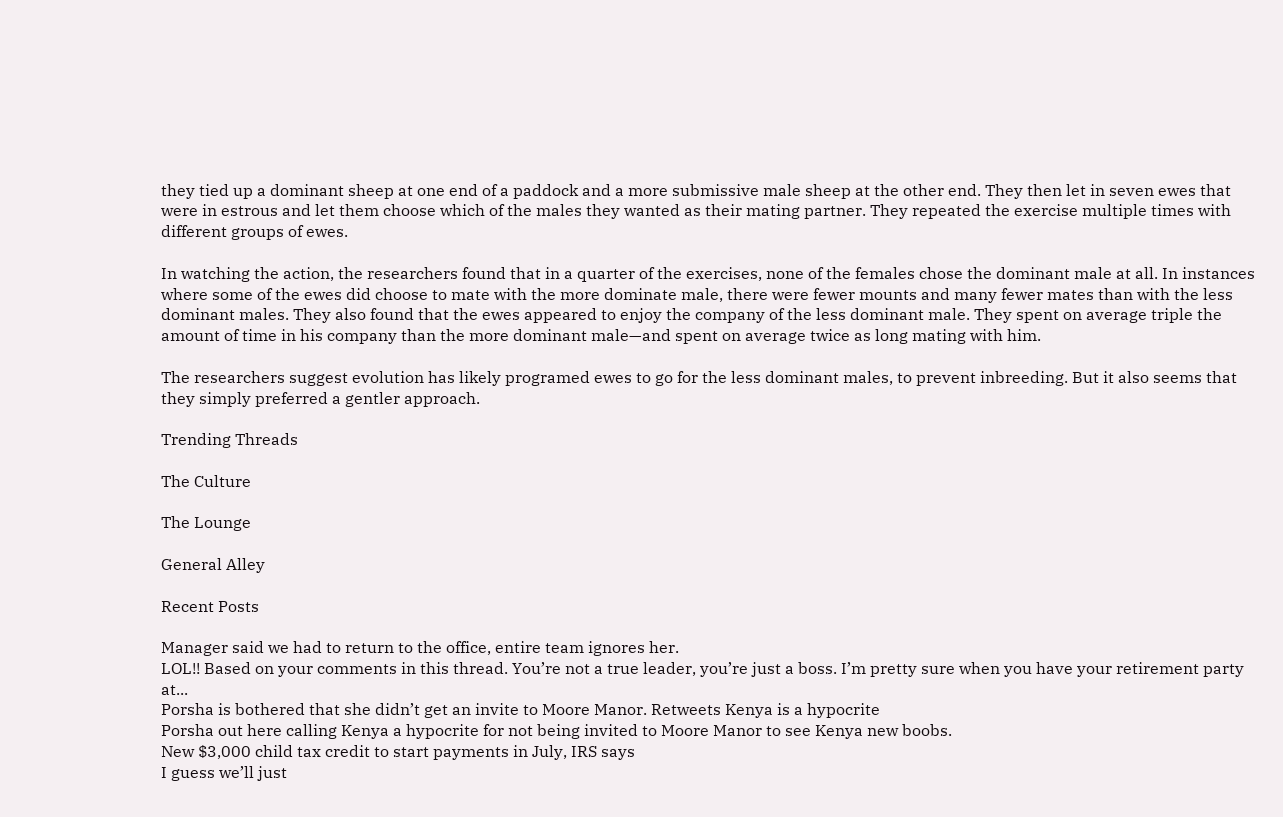they tied up a dominant sheep at one end of a paddock and a more submissive male sheep at the other end. They then let in seven ewes that were in estrous and let them choose which of the males they wanted as their mating partner. They repeated the exercise multiple times with different groups of ewes.

In watching the action, the researchers found that in a quarter of the exercises, none of the females chose the dominant male at all. In instances where some of the ewes did choose to mate with the more dominate male, there were fewer mounts and many fewer mates than with the less dominant males. They also found that the ewes appeared to enjoy the company of the less dominant male. They spent on average triple the amount of time in his company than the more dominant male—and spent on average twice as long mating with him.

The researchers suggest evolution has likely programed ewes to go for the less dominant males, to prevent inbreeding. But it also seems that they simply preferred a gentler approach.

Trending Threads

The Culture

The Lounge

General Alley

Recent Posts

Manager said we had to return to the office, entire team ignores her.
LOL!! Based on your comments in this thread. You’re not a true leader, you’re just a boss. I’m pretty sure when you have your retirement party at...
Porsha is bothered that she didn’t get an invite to Moore Manor. Retweets Kenya is a hypocrite
Porsha out here calling Kenya a hypocrite for not being invited to Moore Manor to see Kenya new boobs.
New $3,000 child tax credit to start payments in July, IRS says
I guess we’ll just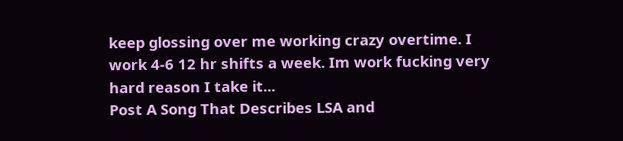keep glossing over me working crazy overtime. I work 4-6 12 hr shifts a week. Im work fucking very hard reason I take it...
Post A Song That Describes LSA and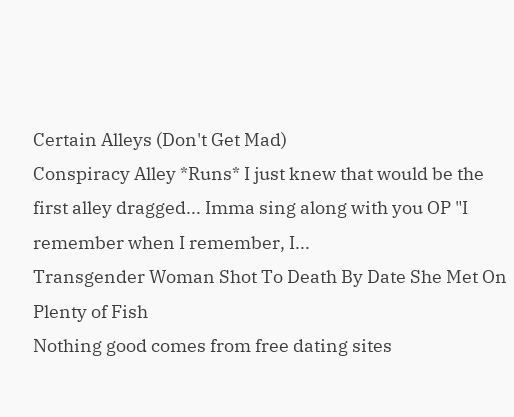Certain Alleys (Don't Get Mad)
Conspiracy Alley *Runs* I just knew that would be the first alley dragged... Imma sing along with you OP "I remember when I remember, I...
Transgender Woman Shot To Death By Date She Met On Plenty of Fish
Nothing good comes from free dating sites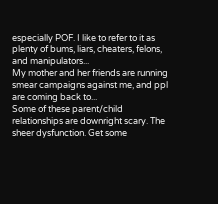especially POF. I like to refer to it as plenty of bums, liars, cheaters, felons, and manipulators...
My mother and her friends are running smear campaigns against me, and ppl are coming back to...
Some of these parent/child relationships are downright scary. The sheer dysfunction. Get some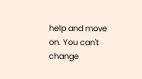help and move on. You can't change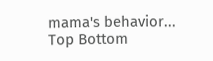mama's behavior...
Top Bottom